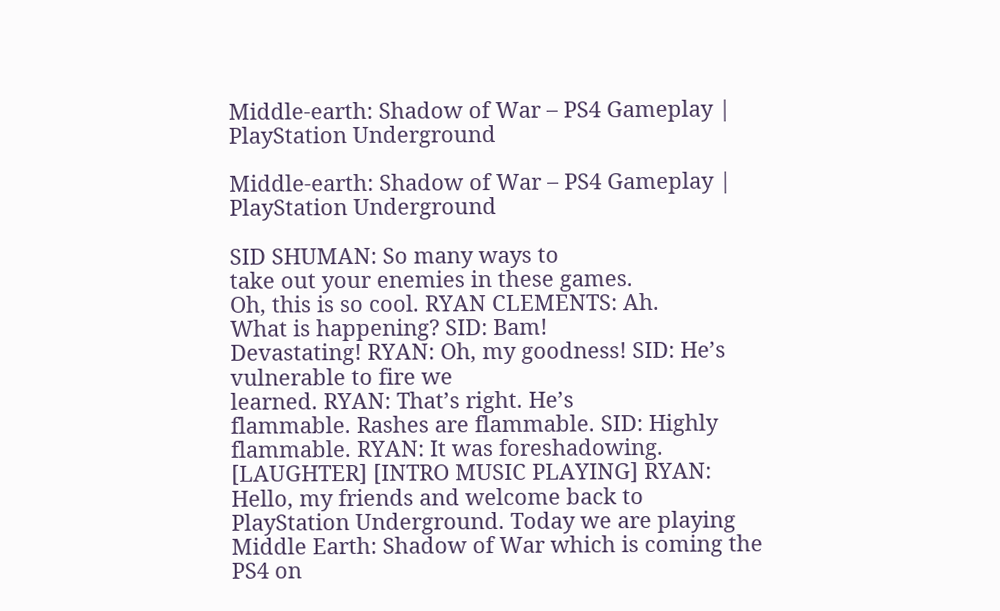Middle-earth: Shadow of War – PS4 Gameplay | PlayStation Underground

Middle-earth: Shadow of War – PS4 Gameplay | PlayStation Underground

SID SHUMAN: So many ways to
take out your enemies in these games.
Oh, this is so cool. RYAN CLEMENTS: Ah.
What is happening? SID: Bam!
Devastating! RYAN: Oh, my goodness! SID: He’s vulnerable to fire we
learned. RYAN: That’s right. He’s
flammable. Rashes are flammable. SID: Highly flammable. RYAN: It was foreshadowing. [LAUGHTER] [INTRO MUSIC PLAYING] RYAN: Hello, my friends and welcome back to
PlayStation Underground. Today we are playing
Middle Earth: Shadow of War which is coming the PS4 on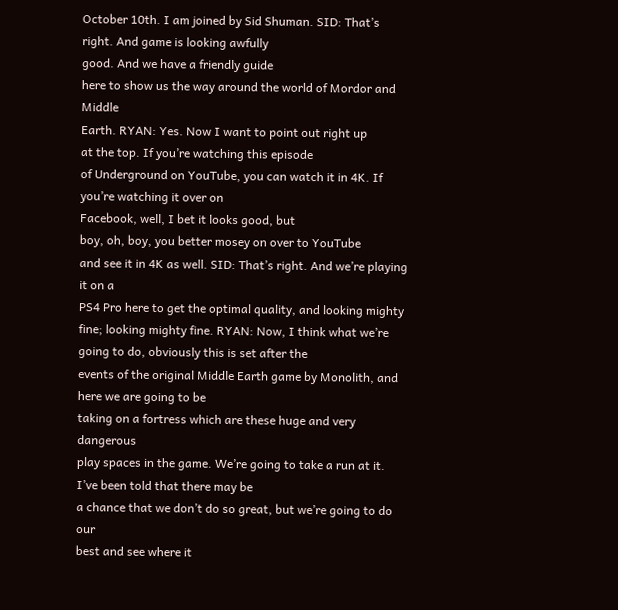October 10th. I am joined by Sid Shuman. SID: That’s right. And game is looking awfully
good. And we have a friendly guide
here to show us the way around the world of Mordor and Middle
Earth. RYAN: Yes. Now I want to point out right up
at the top. If you’re watching this episode
of Underground on YouTube, you can watch it in 4K. If you’re watching it over on
Facebook, well, I bet it looks good, but
boy, oh, boy, you better mosey on over to YouTube
and see it in 4K as well. SID: That’s right. And we’re playing it on a
PS4 Pro here to get the optimal quality, and looking mighty
fine; looking mighty fine. RYAN: Now, I think what we’re
going to do, obviously this is set after the
events of the original Middle Earth game by Monolith, and here we are going to be
taking on a fortress which are these huge and very dangerous
play spaces in the game. We’re going to take a run at it. I’ve been told that there may be
a chance that we don’t do so great, but we’re going to do our
best and see where it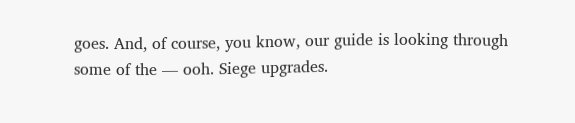goes. And, of course, you know, our guide is looking through
some of the — ooh. Siege upgrades.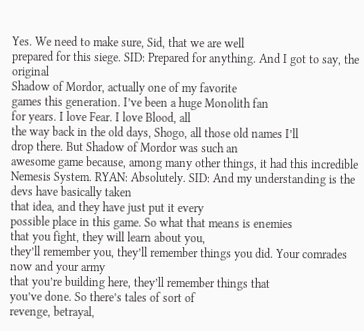Yes. We need to make sure, Sid, that we are well
prepared for this siege. SID: Prepared for anything. And I got to say, the original
Shadow of Mordor, actually one of my favorite
games this generation. I’ve been a huge Monolith fan
for years. I love Fear. I love Blood, all
the way back in the old days, Shogo, all those old names I’ll
drop there. But Shadow of Mordor was such an
awesome game because, among many other things, it had this incredible
Nemesis System. RYAN: Absolutely. SID: And my understanding is the devs have basically taken
that idea, and they have just put it every
possible place in this game. So what that means is enemies
that you fight, they will learn about you,
they’ll remember you, they’ll remember things you did. Your comrades now and your army
that you’re building here, they’ll remember things that
you’ve done. So there’s tales of sort of
revenge, betrayal,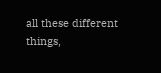all these different things,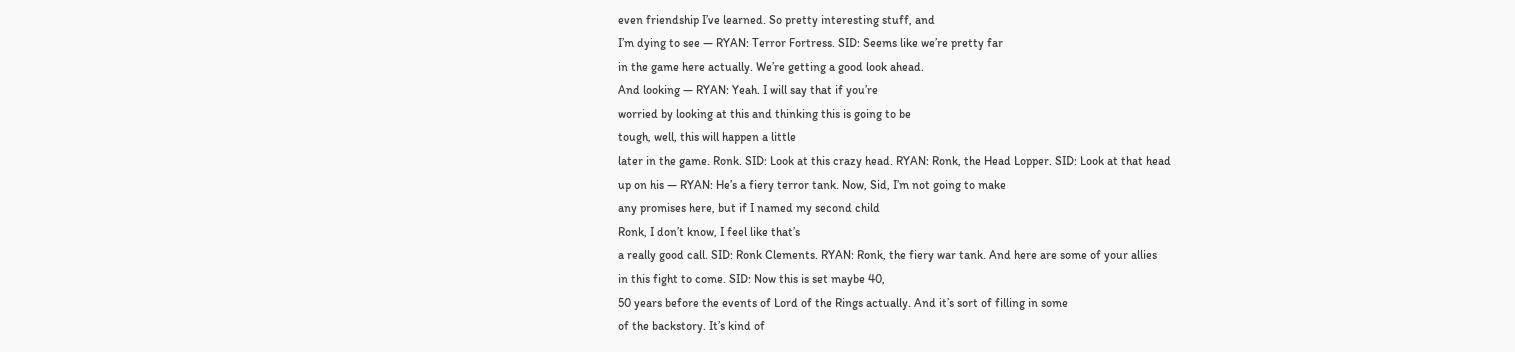even friendship I’ve learned. So pretty interesting stuff, and
I’m dying to see — RYAN: Terror Fortress. SID: Seems like we’re pretty far
in the game here actually. We’re getting a good look ahead.
And looking — RYAN: Yeah. I will say that if you’re
worried by looking at this and thinking this is going to be
tough, well, this will happen a little
later in the game. Ronk. SID: Look at this crazy head. RYAN: Ronk, the Head Lopper. SID: Look at that head
up on his — RYAN: He’s a fiery terror tank. Now, Sid, I’m not going to make
any promises here, but if I named my second child
Ronk, I don’t know, I feel like that’s
a really good call. SID: Ronk Clements. RYAN: Ronk, the fiery war tank. And here are some of your allies
in this fight to come. SID: Now this is set maybe 40,
50 years before the events of Lord of the Rings actually. And it’s sort of filling in some
of the backstory. It’s kind of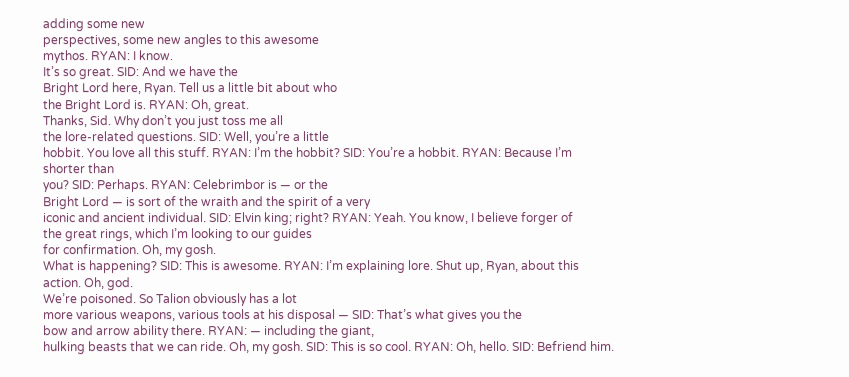adding some new
perspectives, some new angles to this awesome
mythos. RYAN: I know.
It’s so great. SID: And we have the
Bright Lord here, Ryan. Tell us a little bit about who
the Bright Lord is. RYAN: Oh, great.
Thanks, Sid. Why don’t you just toss me all
the lore-related questions. SID: Well, you’re a little
hobbit. You love all this stuff. RYAN: I’m the hobbit? SID: You’re a hobbit. RYAN: Because I’m shorter than
you? SID: Perhaps. RYAN: Celebrimbor is — or the
Bright Lord — is sort of the wraith and the spirit of a very
iconic and ancient individual. SID: Elvin king; right? RYAN: Yeah. You know, I believe forger of
the great rings, which I’m looking to our guides
for confirmation. Oh, my gosh.
What is happening? SID: This is awesome. RYAN: I’m explaining lore. Shut up, Ryan, about this
action. Oh, god.
We’re poisoned. So Talion obviously has a lot
more various weapons, various tools at his disposal — SID: That’s what gives you the
bow and arrow ability there. RYAN: — including the giant,
hulking beasts that we can ride. Oh, my gosh. SID: This is so cool. RYAN: Oh, hello. SID: Befriend him.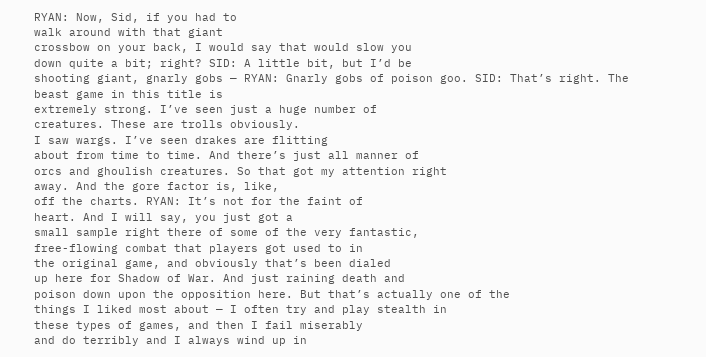RYAN: Now, Sid, if you had to
walk around with that giant
crossbow on your back, I would say that would slow you
down quite a bit; right? SID: A little bit, but I’d be
shooting giant, gnarly gobs — RYAN: Gnarly gobs of poison goo. SID: That’s right. The beast game in this title is
extremely strong. I’ve seen just a huge number of
creatures. These are trolls obviously.
I saw wargs. I’ve seen drakes are flitting
about from time to time. And there’s just all manner of
orcs and ghoulish creatures. So that got my attention right
away. And the gore factor is, like,
off the charts. RYAN: It’s not for the faint of
heart. And I will say, you just got a
small sample right there of some of the very fantastic,
free-flowing combat that players got used to in
the original game, and obviously that’s been dialed
up here for Shadow of War. And just raining death and
poison down upon the opposition here. But that’s actually one of the
things I liked most about — I often try and play stealth in
these types of games, and then I fail miserably
and do terribly and I always wind up in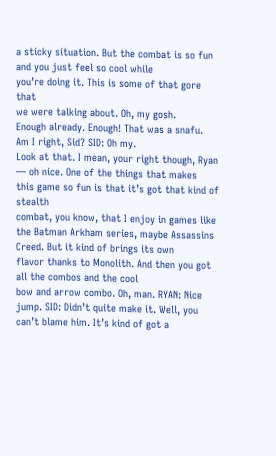a sticky situation. But the combat is so fun and you just feel so cool while
you’re doing it. This is some of that gore that
we were talking about. Oh, my gosh.
Enough already. Enough! That was a snafu.
Am I right, Sid? SID: Oh my.
Look at that. I mean, your right though, Ryan
— oh nice. One of the things that makes
this game so fun is that it’s got that kind of stealth
combat, you know, that I enjoy in games like
the Batman Arkham series, maybe Assassins Creed. But it kind of brings its own
flavor thanks to Monolith. And then you got all the combos and the cool
bow and arrow combo. Oh, man. RYAN: Nice jump. SID: Didn’t quite make it. Well, you can’t blame him. It’s kind of got a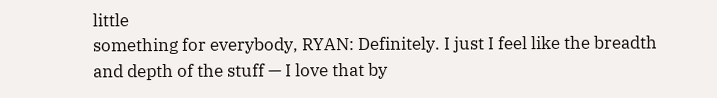little
something for everybody, RYAN: Definitely. I just I feel like the breadth
and depth of the stuff — I love that by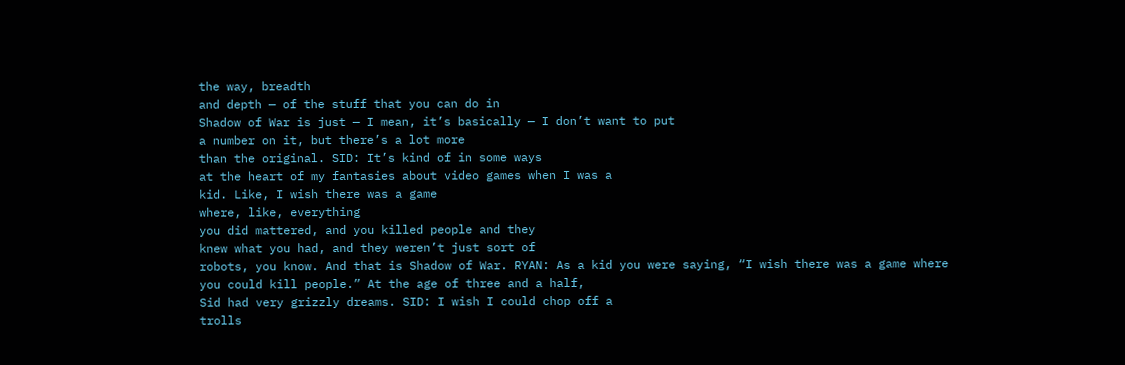the way, breadth
and depth — of the stuff that you can do in
Shadow of War is just — I mean, it’s basically — I don’t want to put
a number on it, but there’s a lot more
than the original. SID: It’s kind of in some ways
at the heart of my fantasies about video games when I was a
kid. Like, I wish there was a game
where, like, everything
you did mattered, and you killed people and they
knew what you had, and they weren’t just sort of
robots, you know. And that is Shadow of War. RYAN: As a kid you were saying, “I wish there was a game where
you could kill people.” At the age of three and a half,
Sid had very grizzly dreams. SID: I wish I could chop off a
trolls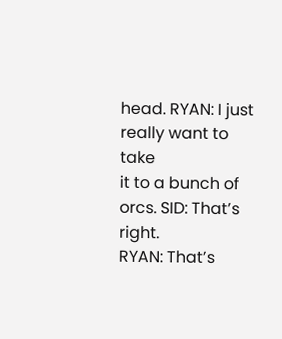head. RYAN: I just really want to take
it to a bunch of orcs. SID: That’s right.
RYAN: That’s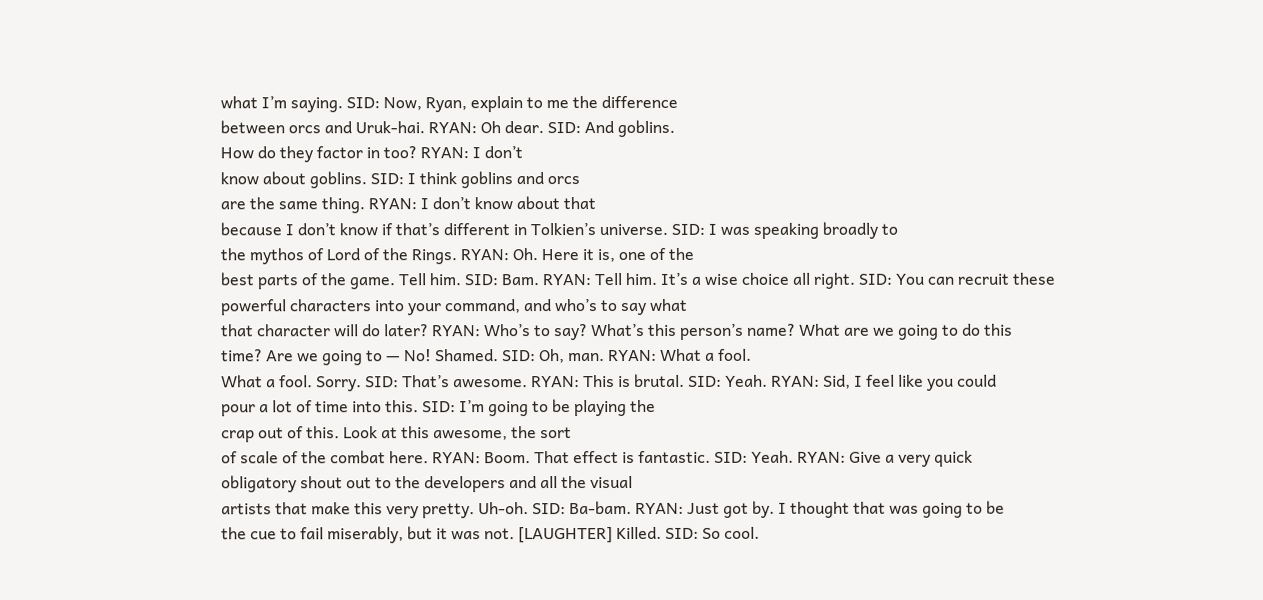what I’m saying. SID: Now, Ryan, explain to me the difference
between orcs and Uruk-hai. RYAN: Oh dear. SID: And goblins.
How do they factor in too? RYAN: I don’t
know about goblins. SID: I think goblins and orcs
are the same thing. RYAN: I don’t know about that
because I don’t know if that’s different in Tolkien’s universe. SID: I was speaking broadly to
the mythos of Lord of the Rings. RYAN: Oh. Here it is, one of the
best parts of the game. Tell him. SID: Bam. RYAN: Tell him. It’s a wise choice all right. SID: You can recruit these
powerful characters into your command, and who’s to say what
that character will do later? RYAN: Who’s to say? What’s this person’s name? What are we going to do this
time? Are we going to — No! Shamed. SID: Oh, man. RYAN: What a fool.
What a fool. Sorry. SID: That’s awesome. RYAN: This is brutal. SID: Yeah. RYAN: Sid, I feel like you could
pour a lot of time into this. SID: I’m going to be playing the
crap out of this. Look at this awesome, the sort
of scale of the combat here. RYAN: Boom. That effect is fantastic. SID: Yeah. RYAN: Give a very quick
obligatory shout out to the developers and all the visual
artists that make this very pretty. Uh-oh. SID: Ba-bam. RYAN: Just got by. I thought that was going to be
the cue to fail miserably, but it was not. [LAUGHTER] Killed. SID: So cool.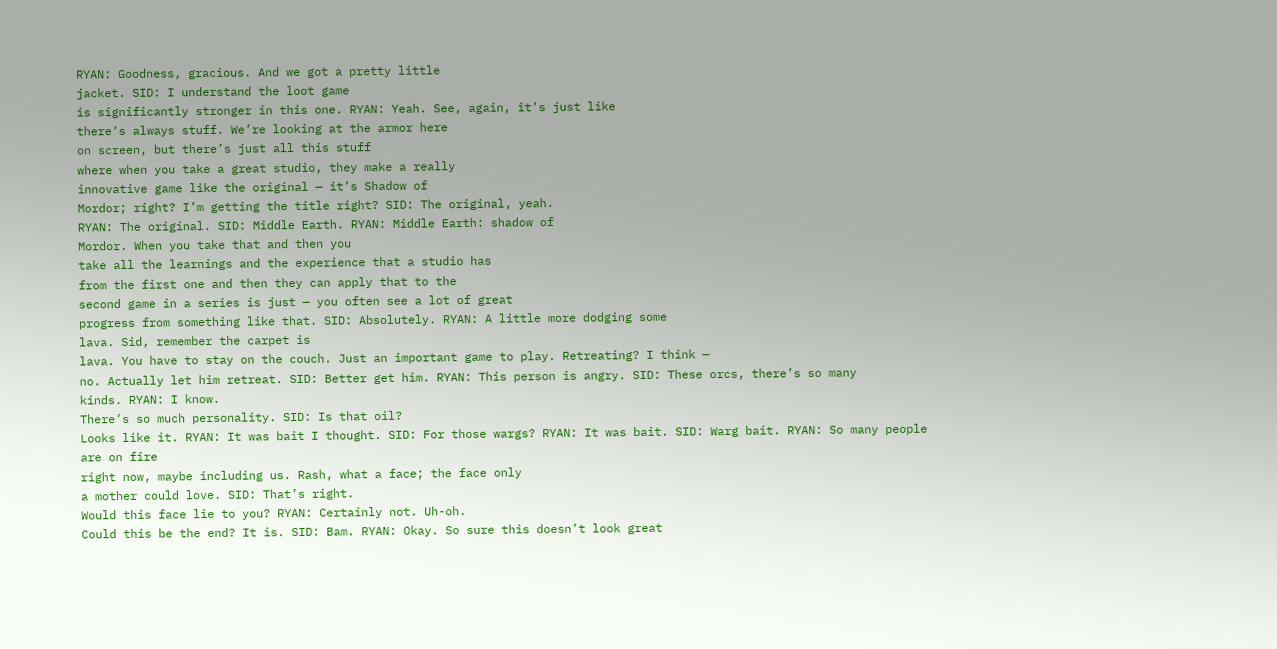RYAN: Goodness, gracious. And we got a pretty little
jacket. SID: I understand the loot game
is significantly stronger in this one. RYAN: Yeah. See, again, it’s just like
there’s always stuff. We’re looking at the armor here
on screen, but there’s just all this stuff
where when you take a great studio, they make a really
innovative game like the original — it’s Shadow of
Mordor; right? I’m getting the title right? SID: The original, yeah.
RYAN: The original. SID: Middle Earth. RYAN: Middle Earth: shadow of
Mordor. When you take that and then you
take all the learnings and the experience that a studio has
from the first one and then they can apply that to the
second game in a series is just — you often see a lot of great
progress from something like that. SID: Absolutely. RYAN: A little more dodging some
lava. Sid, remember the carpet is
lava. You have to stay on the couch. Just an important game to play. Retreating? I think —
no. Actually let him retreat. SID: Better get him. RYAN: This person is angry. SID: These orcs, there’s so many
kinds. RYAN: I know.
There’s so much personality. SID: Is that oil?
Looks like it. RYAN: It was bait I thought. SID: For those wargs? RYAN: It was bait. SID: Warg bait. RYAN: So many people are on fire
right now, maybe including us. Rash, what a face; the face only
a mother could love. SID: That’s right.
Would this face lie to you? RYAN: Certainly not. Uh-oh.
Could this be the end? It is. SID: Bam. RYAN: Okay. So sure this doesn’t look great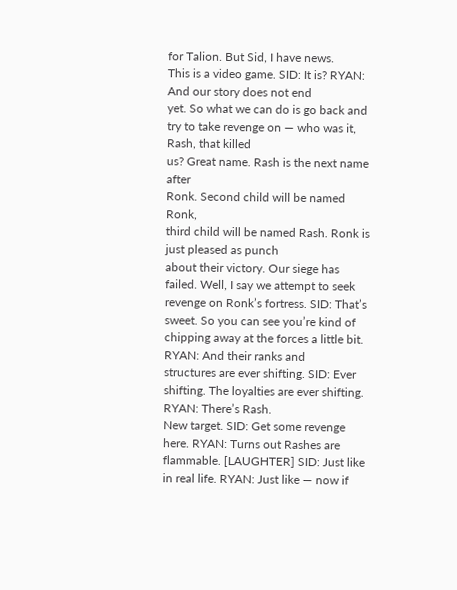for Talion. But Sid, I have news.
This is a video game. SID: It is? RYAN: And our story does not end
yet. So what we can do is go back and
try to take revenge on — who was it, Rash, that killed
us? Great name. Rash is the next name after
Ronk. Second child will be named Ronk,
third child will be named Rash. Ronk is just pleased as punch
about their victory. Our siege has failed. Well, I say we attempt to seek
revenge on Ronk’s fortress. SID: That’s sweet. So you can see you’re kind of
chipping away at the forces a little bit. RYAN: And their ranks and
structures are ever shifting. SID: Ever shifting. The loyalties are ever shifting. RYAN: There’s Rash.
New target. SID: Get some revenge here. RYAN: Turns out Rashes are
flammable. [LAUGHTER] SID: Just like in real life. RYAN: Just like — now if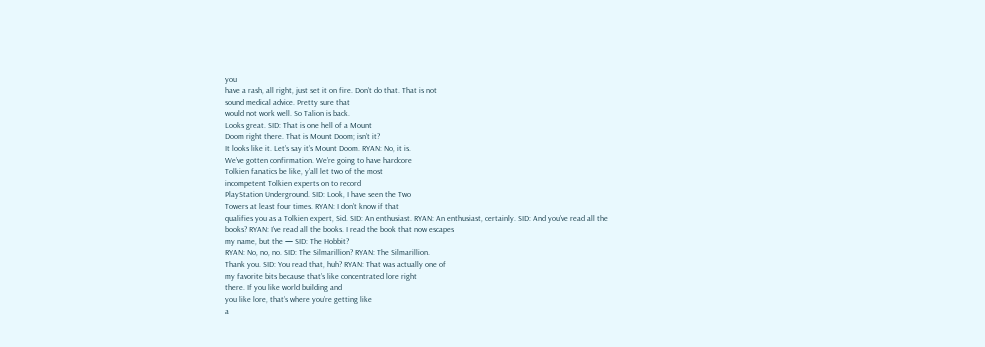you
have a rash, all right, just set it on fire. Don’t do that. That is not
sound medical advice. Pretty sure that
would not work well. So Talion is back.
Looks great. SID: That is one hell of a Mount
Doom right there. That is Mount Doom; isn’t it?
It looks like it. Let’s say it’s Mount Doom. RYAN: No, it is.
We’ve gotten confirmation. We’re going to have hardcore
Tolkien fanatics be like, y’all let two of the most
incompetent Tolkien experts on to record
PlayStation Underground. SID: Look, I have seen the Two
Towers at least four times. RYAN: I don’t know if that
qualifies you as a Tolkien expert, Sid. SID: An enthusiast. RYAN: An enthusiast, certainly. SID: And you’ve read all the
books? RYAN: I’ve read all the books. I read the book that now escapes
my name, but the — SID: The Hobbit?
RYAN: No, no, no. SID: The Silmarillion? RYAN: The Silmarillion.
Thank you. SID: You read that, huh? RYAN: That was actually one of
my favorite bits because that’s like concentrated lore right
there. If you like world building and
you like lore, that’s where you’re getting like
a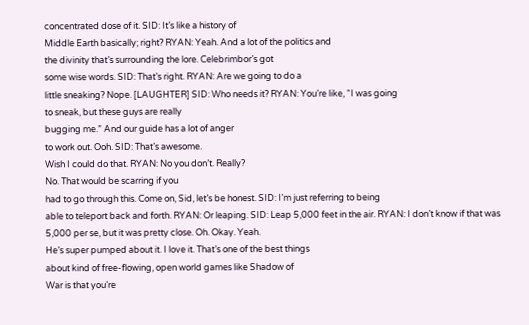concentrated dose of it. SID: It’s like a history of
Middle Earth basically; right? RYAN: Yeah. And a lot of the politics and
the divinity that’s surrounding the lore. Celebrimbor’s got
some wise words. SID: That’s right. RYAN: Are we going to do a
little sneaking? Nope. [LAUGHTER] SID: Who needs it? RYAN: You’re like, “I was going
to sneak, but these guys are really
bugging me.” And our guide has a lot of anger
to work out. Ooh. SID: That’s awesome.
Wish I could do that. RYAN: No you don’t. Really?
No. That would be scarring if you
had to go through this. Come on, Sid, let’s be honest. SID: I’m just referring to being
able to teleport back and forth. RYAN: Or leaping. SID: Leap 5,000 feet in the air. RYAN: I don’t know if that was
5,000 per se, but it was pretty close. Oh. Okay. Yeah.
He’s super pumped about it. I love it. That’s one of the best things
about kind of free-flowing, open world games like Shadow of
War is that you’re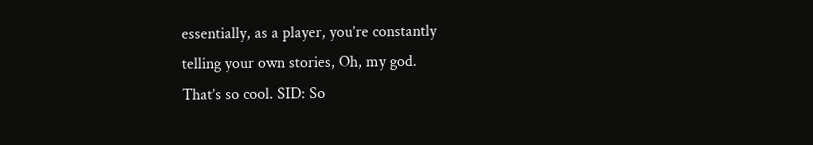essentially, as a player, you’re constantly
telling your own stories, Oh, my god.
That’s so cool. SID: So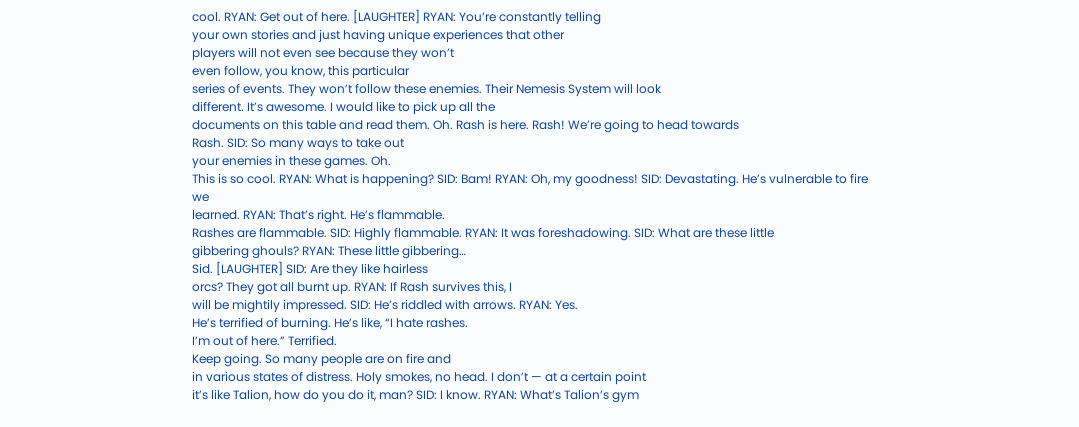cool. RYAN: Get out of here. [LAUGHTER] RYAN: You’re constantly telling
your own stories and just having unique experiences that other
players will not even see because they won’t
even follow, you know, this particular
series of events. They won’t follow these enemies. Their Nemesis System will look
different. It’s awesome. I would like to pick up all the
documents on this table and read them. Oh. Rash is here. Rash! We’re going to head towards
Rash. SID: So many ways to take out
your enemies in these games. Oh.
This is so cool. RYAN: What is happening? SID: Bam! RYAN: Oh, my goodness! SID: Devastating. He’s vulnerable to fire we
learned. RYAN: That’s right. He’s flammable.
Rashes are flammable. SID: Highly flammable. RYAN: It was foreshadowing. SID: What are these little
gibbering ghouls? RYAN: These little gibbering…
Sid. [LAUGHTER] SID: Are they like hairless
orcs? They got all burnt up. RYAN: If Rash survives this, I
will be mightily impressed. SID: He’s riddled with arrows. RYAN: Yes.
He’s terrified of burning. He’s like, “I hate rashes.
I’m out of here.” Terrified.
Keep going. So many people are on fire and
in various states of distress. Holy smokes, no head. I don’t — at a certain point
it’s like Talion, how do you do it, man? SID: I know. RYAN: What’s Talion’s gym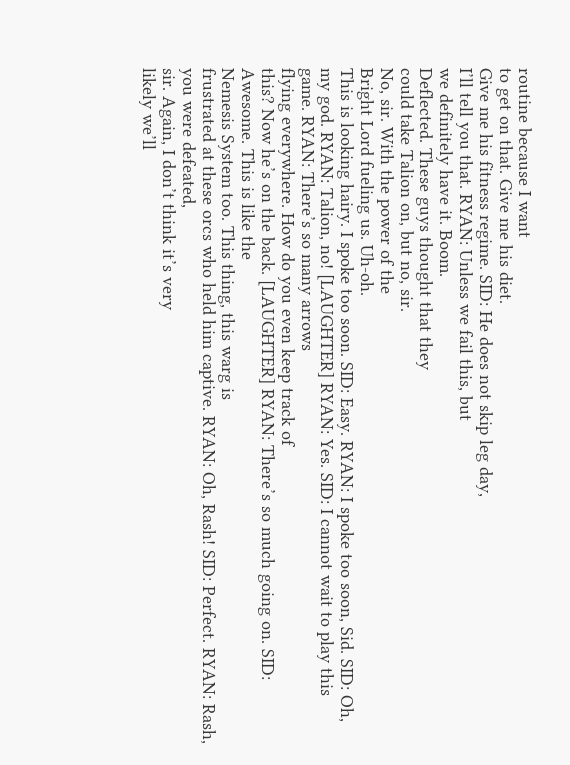routine because I want
to get on that. Give me his diet.
Give me his fitness regime. SID: He does not skip leg day,
I’ll tell you that. RYAN: Unless we fail this, but
we definitely have it. Boom.
Deflected. These guys thought that they
could take Talion on, but no, sir.
No, sir. With the power of the
Bright Lord fueling us. Uh-oh.
This is looking hairy. I spoke too soon. SID: Easy. RYAN: I spoke too soon, Sid. SID: Oh, my god. RYAN: Talion, no! [LAUGHTER] RYAN: Yes. SID: I cannot wait to play this
game. RYAN: There’s so many arrows
flying everywhere. How do you even keep track of
this? Now he’s on the back. [LAUGHTER] RYAN: There’s so much going on. SID: Awesome. This is like the
Nemesis System too. This thing, this warg is
frustrated at these orcs who held him captive. RYAN: Oh, Rash! SID: Perfect. RYAN: Rash, you were defeated,
sir. Again, I don’t think it’s very
likely we’ll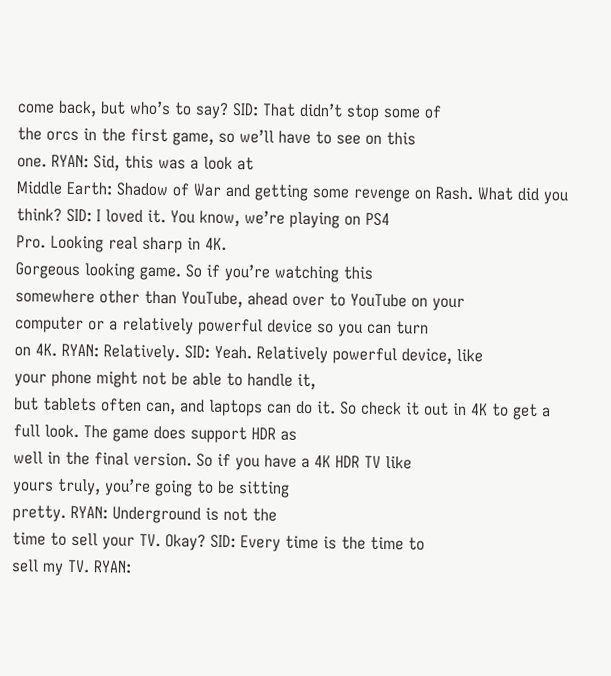come back, but who’s to say? SID: That didn’t stop some of
the orcs in the first game, so we’ll have to see on this
one. RYAN: Sid, this was a look at
Middle Earth: Shadow of War and getting some revenge on Rash. What did you think? SID: I loved it. You know, we’re playing on PS4
Pro. Looking real sharp in 4K.
Gorgeous looking game. So if you’re watching this
somewhere other than YouTube, ahead over to YouTube on your
computer or a relatively powerful device so you can turn
on 4K. RYAN: Relatively. SID: Yeah. Relatively powerful device, like
your phone might not be able to handle it,
but tablets often can, and laptops can do it. So check it out in 4K to get a
full look. The game does support HDR as
well in the final version. So if you have a 4K HDR TV like
yours truly, you’re going to be sitting
pretty. RYAN: Underground is not the
time to sell your TV. Okay? SID: Every time is the time to
sell my TV. RYAN: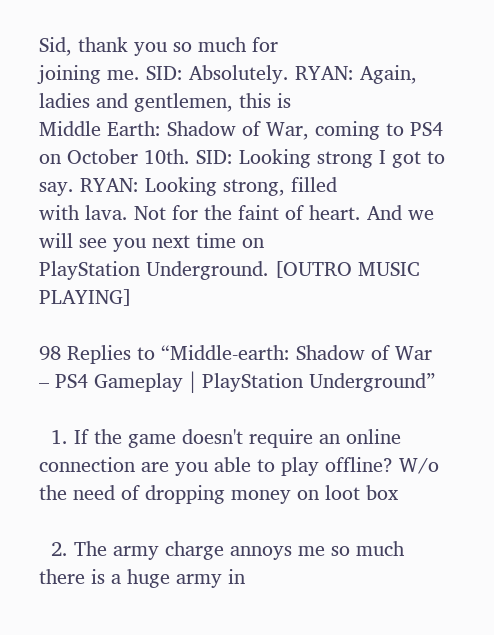Sid, thank you so much for
joining me. SID: Absolutely. RYAN: Again,
ladies and gentlemen, this is
Middle Earth: Shadow of War, coming to PS4 on October 10th. SID: Looking strong I got to
say. RYAN: Looking strong, filled
with lava. Not for the faint of heart. And we will see you next time on
PlayStation Underground. [OUTRO MUSIC PLAYING]

98 Replies to “Middle-earth: Shadow of War – PS4 Gameplay | PlayStation Underground”

  1. If the game doesn't require an online connection are you able to play offline? W/o the need of dropping money on loot box

  2. The army charge annoys me so much there is a huge army in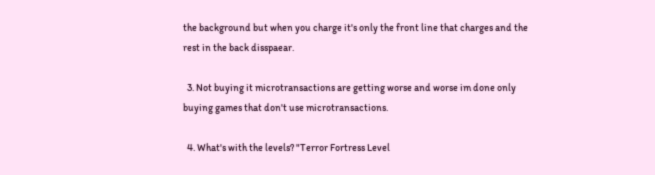the background but when you charge it's only the front line that charges and the rest in the back disspaear.

  3. Not buying it microtransactions are getting worse and worse im done only buying games that don't use microtransactions.

  4. What's with the levels? "Terror Fortress Level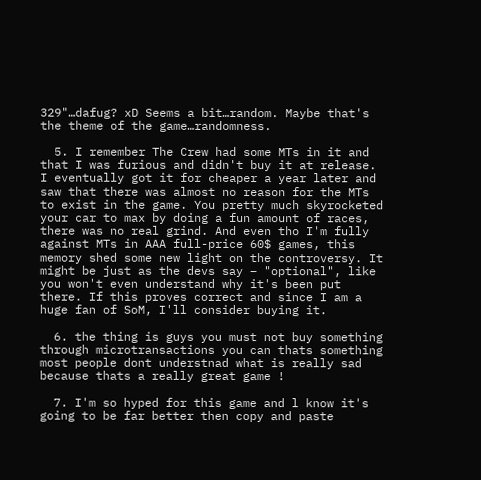329"…dafug? xD Seems a bit…random. Maybe that's the theme of the game…randomness.

  5. I remember The Crew had some MTs in it and that I was furious and didn't buy it at release. I eventually got it for cheaper a year later and saw that there was almost no reason for the MTs to exist in the game. You pretty much skyrocketed your car to max by doing a fun amount of races, there was no real grind. And even tho I'm fully against MTs in AAA full-price 60$ games, this memory shed some new light on the controversy. It might be just as the devs say – "optional", like you won't even understand why it's been put there. If this proves correct and since I am a huge fan of SoM, I'll consider buying it.

  6. the thing is guys you must not buy something through microtransactions you can thats something most people dont understnad what is really sad because thats a really great game !

  7. I'm so hyped for this game and l know it's going to be far better then copy and paste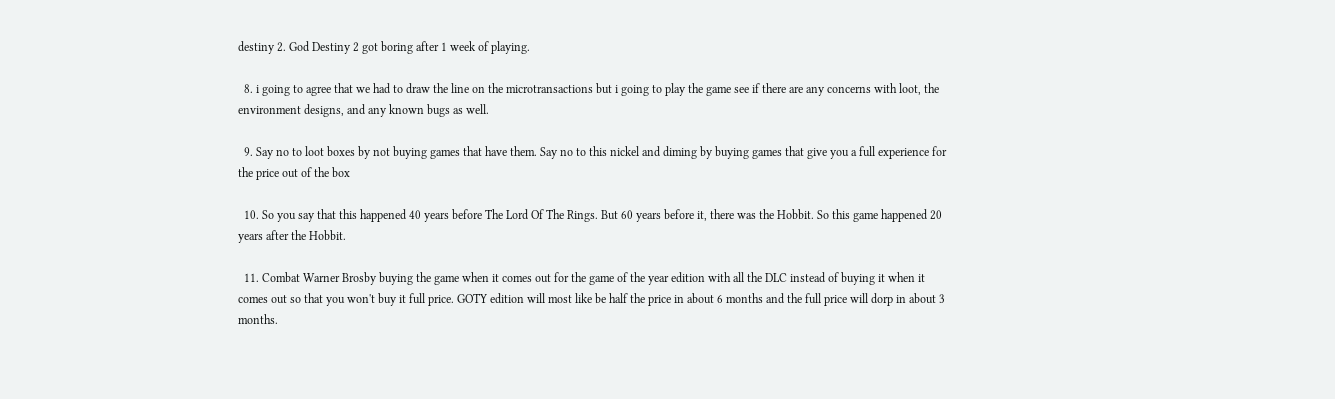destiny 2. God Destiny 2 got boring after 1 week of playing.

  8. i going to agree that we had to draw the line on the microtransactions but i going to play the game see if there are any concerns with loot, the environment designs, and any known bugs as well.

  9. Say no to loot boxes by not buying games that have them. Say no to this nickel and diming by buying games that give you a full experience for the price out of the box

  10. So you say that this happened 40 years before The Lord Of The Rings. But 60 years before it, there was the Hobbit. So this game happened 20 years after the Hobbit.

  11. Combat Warner Brosby buying the game when it comes out for the game of the year edition with all the DLC instead of buying it when it comes out so that you won't buy it full price. GOTY edition will most like be half the price in about 6 months and the full price will dorp in about 3 months.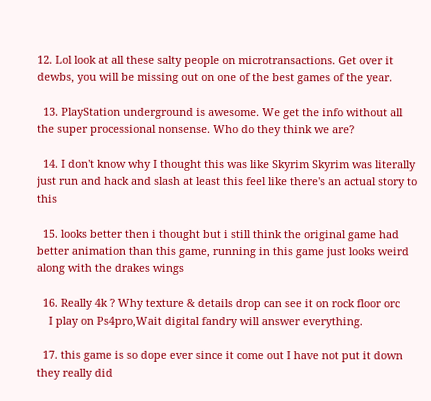12. Lol look at all these salty people on microtransactions. Get over it dewbs, you will be missing out on one of the best games of the year.

  13. PlayStation underground is awesome. We get the info without all the super processional nonsense. Who do they think we are?

  14. I don't know why I thought this was like Skyrim Skyrim was literally just run and hack and slash at least this feel like there's an actual story to this

  15. looks better then i thought but i still think the original game had better animation than this game, running in this game just looks weird along with the drakes wings

  16. Really 4k ? Why texture & details drop can see it on rock floor orc
    I play on Ps4pro,Wait digital fandry will answer everything.

  17. this game is so dope ever since it come out I have not put it down they really did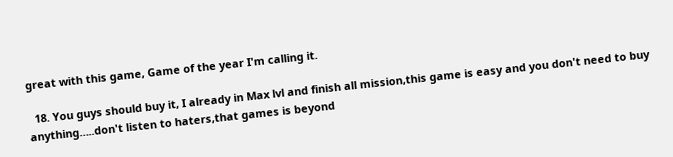great with this game, Game of the year I'm calling it.

  18. You guys should buy it, I already in Max lvl and finish all mission,this game is easy and you don't need to buy anything…..don't listen to haters,that games is beyond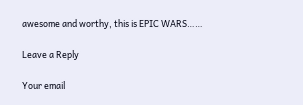awesome and worthy, this is EPIC WARS……

Leave a Reply

Your email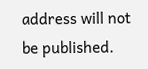address will not be published.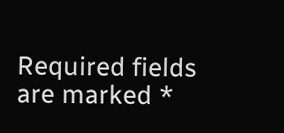Required fields are marked *